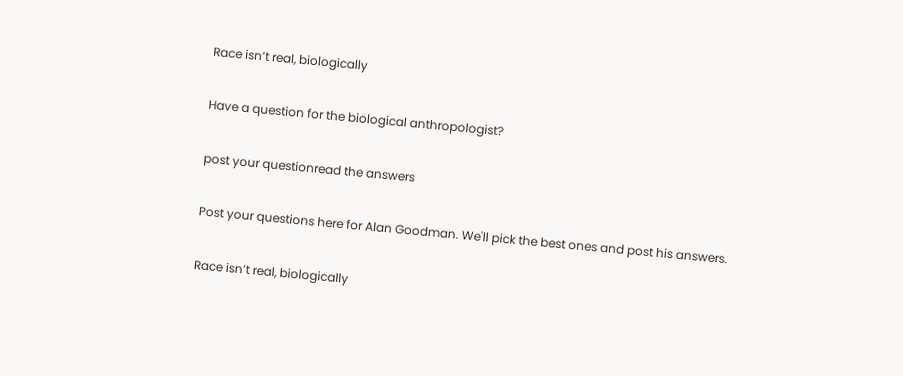Race isn’t real, biologically

Have a question for the biological anthropologist?

post your questionread the answers

Post your questions here for Alan Goodman. We'll pick the best ones and post his answers.

Race isn’t real, biologically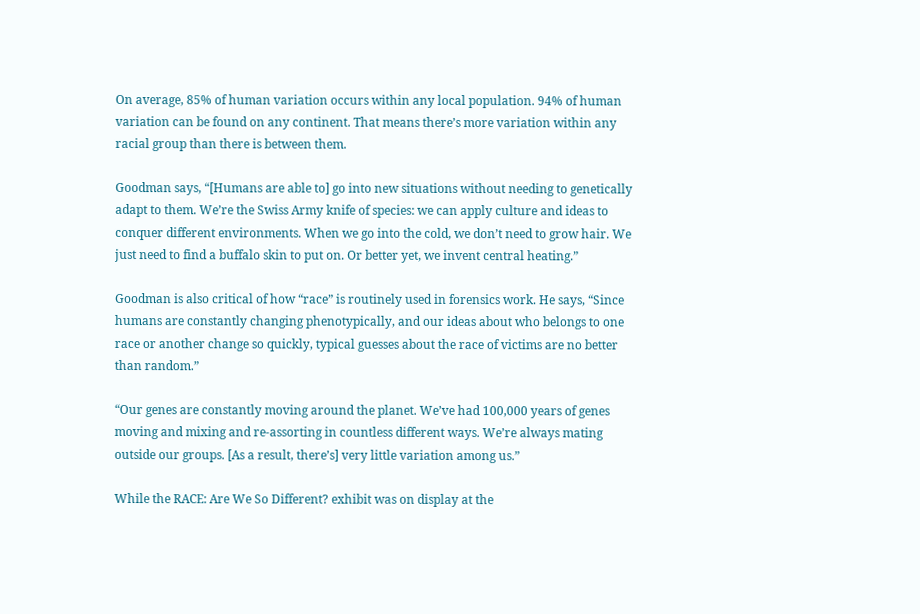On average, 85% of human variation occurs within any local population. 94% of human variation can be found on any continent. That means there’s more variation within any racial group than there is between them.

Goodman says, “[Humans are able to] go into new situations without needing to genetically adapt to them. We’re the Swiss Army knife of species: we can apply culture and ideas to conquer different environments. When we go into the cold, we don’t need to grow hair. We just need to find a buffalo skin to put on. Or better yet, we invent central heating.”

Goodman is also critical of how “race” is routinely used in forensics work. He says, “Since humans are constantly changing phenotypically, and our ideas about who belongs to one race or another change so quickly, typical guesses about the race of victims are no better than random.”

“Our genes are constantly moving around the planet. We’ve had 100,000 years of genes moving and mixing and re-assorting in countless different ways. We’re always mating outside our groups. [As a result, there’s] very little variation among us.”

While the RACE: Are We So Different? exhibit was on display at the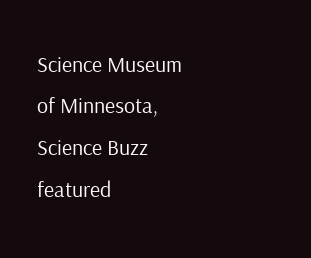Science Museum of Minnesota, Science Buzz featured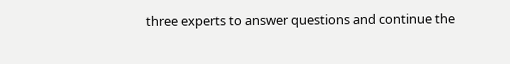three experts to answer questions and continue the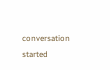conversation started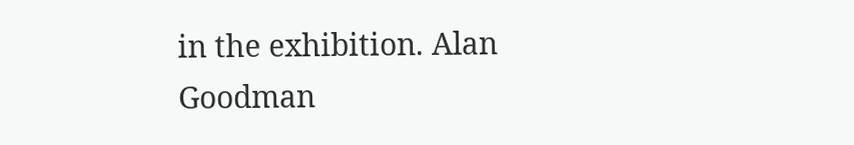in the exhibition. Alan Goodman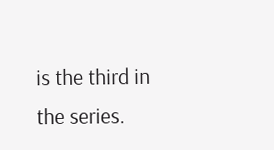is the third in the series.